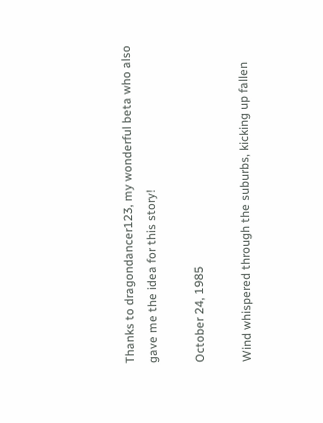Thanks to dragondancer123, my wonderful beta who also gave me the idea for this story!

October 24, 1985

Wind whispered through the suburbs, kicking up fallen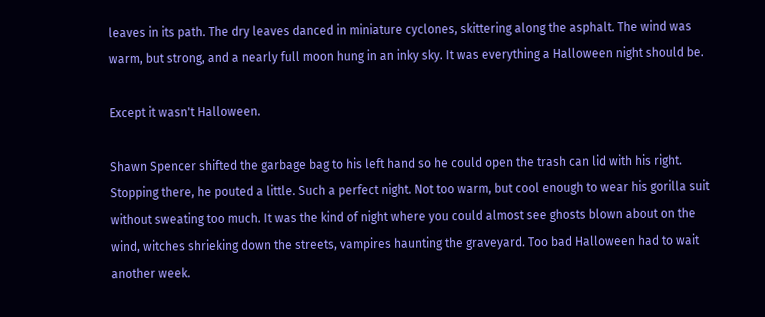leaves in its path. The dry leaves danced in miniature cyclones, skittering along the asphalt. The wind was warm, but strong, and a nearly full moon hung in an inky sky. It was everything a Halloween night should be.

Except it wasn't Halloween.

Shawn Spencer shifted the garbage bag to his left hand so he could open the trash can lid with his right. Stopping there, he pouted a little. Such a perfect night. Not too warm, but cool enough to wear his gorilla suit without sweating too much. It was the kind of night where you could almost see ghosts blown about on the wind, witches shrieking down the streets, vampires haunting the graveyard. Too bad Halloween had to wait another week.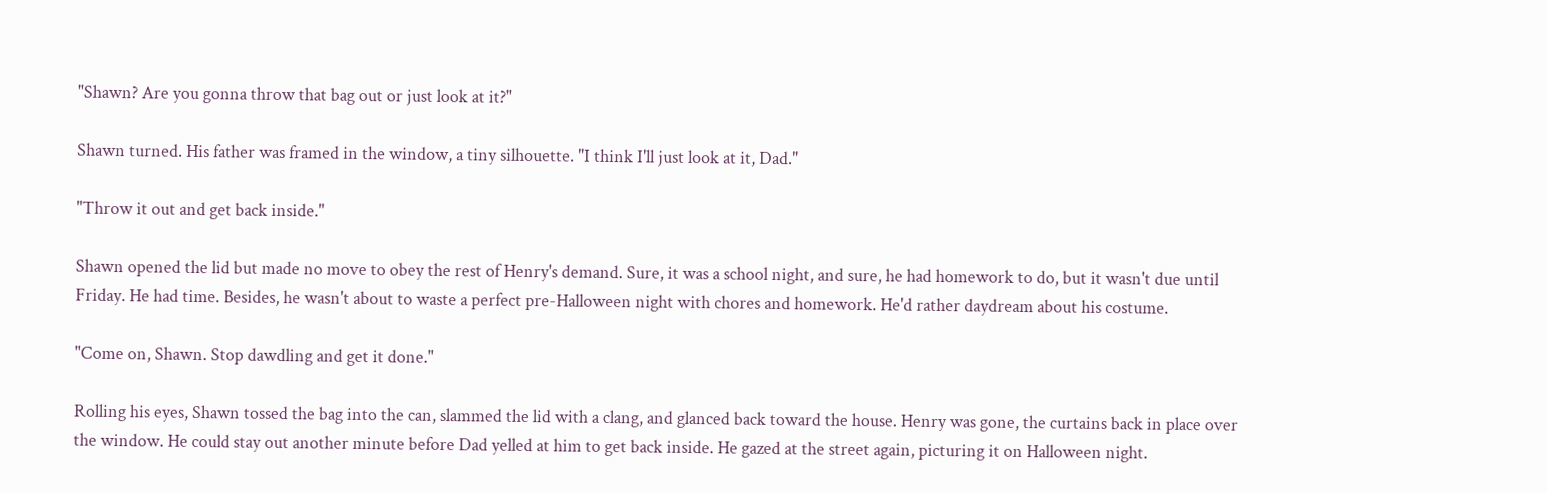"Shawn? Are you gonna throw that bag out or just look at it?"

Shawn turned. His father was framed in the window, a tiny silhouette. "I think I'll just look at it, Dad."

"Throw it out and get back inside."

Shawn opened the lid but made no move to obey the rest of Henry's demand. Sure, it was a school night, and sure, he had homework to do, but it wasn't due until Friday. He had time. Besides, he wasn't about to waste a perfect pre-Halloween night with chores and homework. He'd rather daydream about his costume.

"Come on, Shawn. Stop dawdling and get it done."

Rolling his eyes, Shawn tossed the bag into the can, slammed the lid with a clang, and glanced back toward the house. Henry was gone, the curtains back in place over the window. He could stay out another minute before Dad yelled at him to get back inside. He gazed at the street again, picturing it on Halloween night.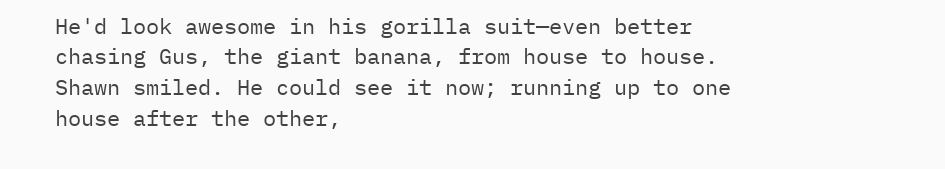He'd look awesome in his gorilla suit—even better chasing Gus, the giant banana, from house to house. Shawn smiled. He could see it now; running up to one house after the other,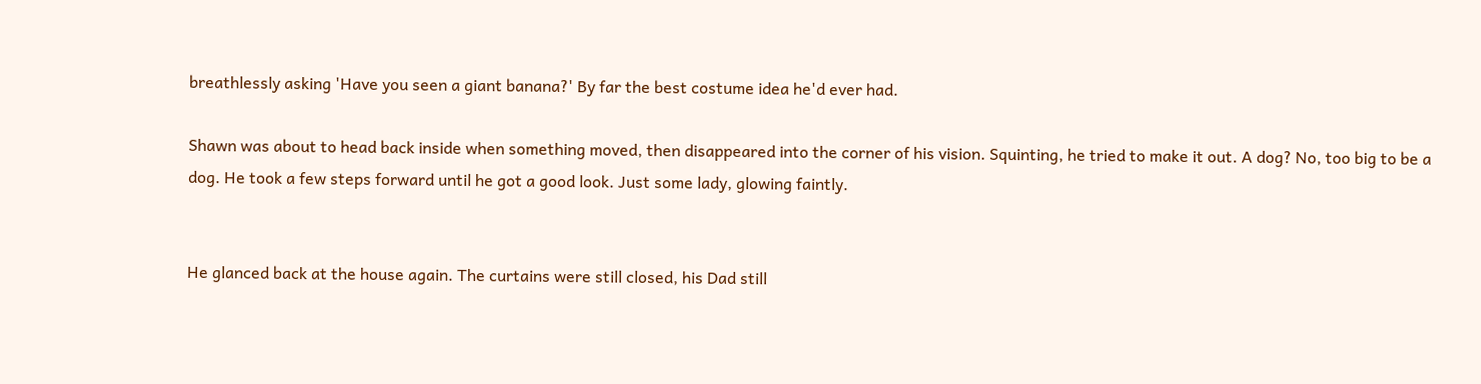breathlessly asking 'Have you seen a giant banana?' By far the best costume idea he'd ever had.

Shawn was about to head back inside when something moved, then disappeared into the corner of his vision. Squinting, he tried to make it out. A dog? No, too big to be a dog. He took a few steps forward until he got a good look. Just some lady, glowing faintly.


He glanced back at the house again. The curtains were still closed, his Dad still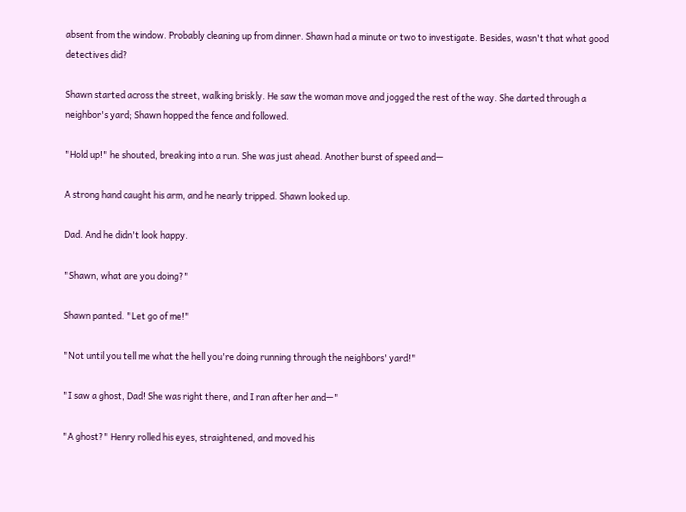absent from the window. Probably cleaning up from dinner. Shawn had a minute or two to investigate. Besides, wasn't that what good detectives did?

Shawn started across the street, walking briskly. He saw the woman move and jogged the rest of the way. She darted through a neighbor's yard; Shawn hopped the fence and followed.

"Hold up!" he shouted, breaking into a run. She was just ahead. Another burst of speed and—

A strong hand caught his arm, and he nearly tripped. Shawn looked up.

Dad. And he didn't look happy.

"Shawn, what are you doing?"

Shawn panted. "Let go of me!"

"Not until you tell me what the hell you're doing running through the neighbors' yard!"

"I saw a ghost, Dad! She was right there, and I ran after her and—"

"A ghost?" Henry rolled his eyes, straightened, and moved his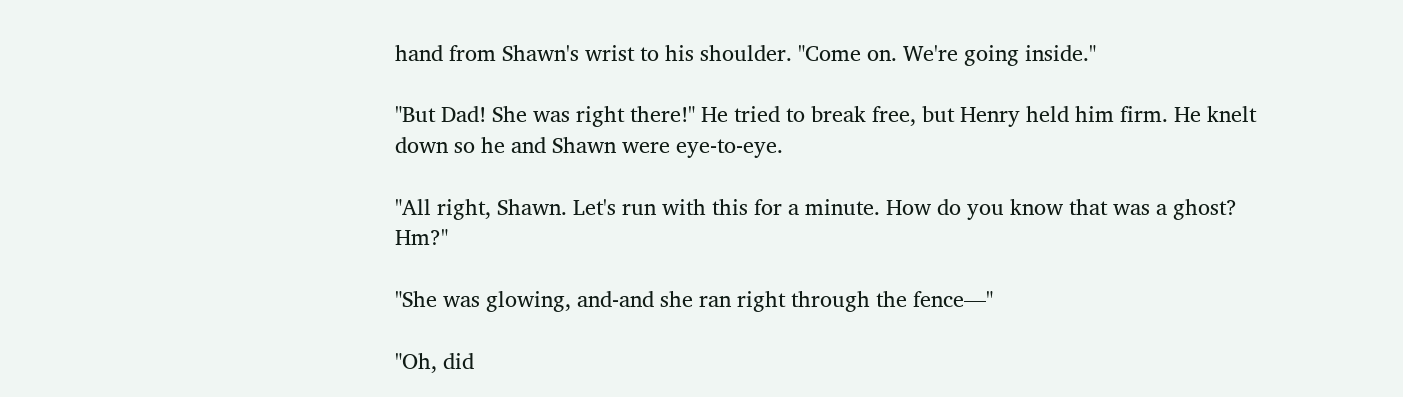hand from Shawn's wrist to his shoulder. "Come on. We're going inside."

"But Dad! She was right there!" He tried to break free, but Henry held him firm. He knelt down so he and Shawn were eye-to-eye.

"All right, Shawn. Let's run with this for a minute. How do you know that was a ghost? Hm?"

"She was glowing, and-and she ran right through the fence—"

"Oh, did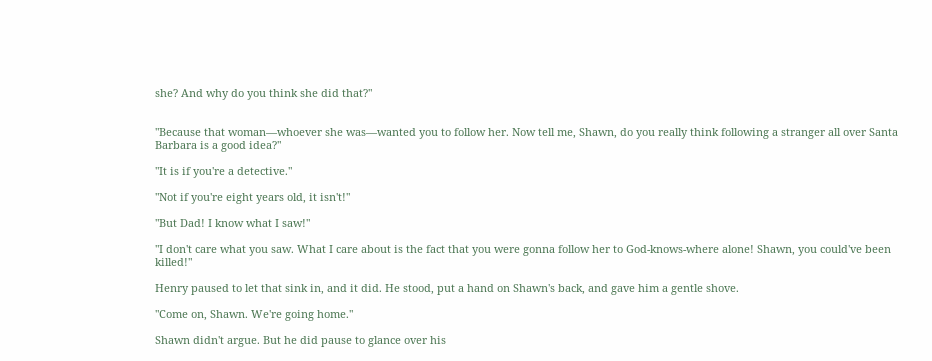she? And why do you think she did that?"


"Because that woman—whoever she was—wanted you to follow her. Now tell me, Shawn, do you really think following a stranger all over Santa Barbara is a good idea?"

"It is if you're a detective."

"Not if you're eight years old, it isn't!"

"But Dad! I know what I saw!"

"I don't care what you saw. What I care about is the fact that you were gonna follow her to God-knows-where alone! Shawn, you could've been killed!"

Henry paused to let that sink in, and it did. He stood, put a hand on Shawn's back, and gave him a gentle shove.

"Come on, Shawn. We're going home."

Shawn didn't argue. But he did pause to glance over his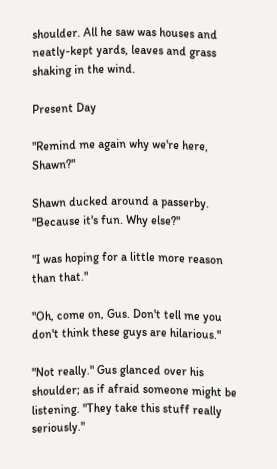shoulder. All he saw was houses and neatly-kept yards, leaves and grass shaking in the wind.

Present Day

"Remind me again why we're here, Shawn?"

Shawn ducked around a passerby. "Because it's fun. Why else?"

"I was hoping for a little more reason than that."

"Oh, come on, Gus. Don't tell me you don't think these guys are hilarious."

"Not really." Gus glanced over his shoulder; as if afraid someone might be listening. "They take this stuff really seriously."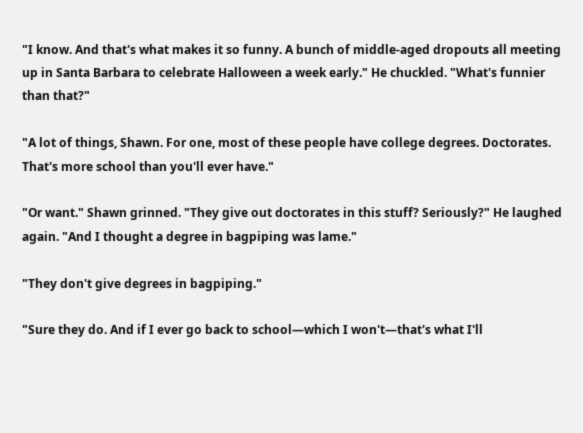"I know. And that's what makes it so funny. A bunch of middle-aged dropouts all meeting up in Santa Barbara to celebrate Halloween a week early." He chuckled. "What's funnier than that?"

"A lot of things, Shawn. For one, most of these people have college degrees. Doctorates. That's more school than you'll ever have."

"Or want." Shawn grinned. "They give out doctorates in this stuff? Seriously?" He laughed again. "And I thought a degree in bagpiping was lame."

"They don't give degrees in bagpiping."

"Sure they do. And if I ever go back to school—which I won't—that's what I'll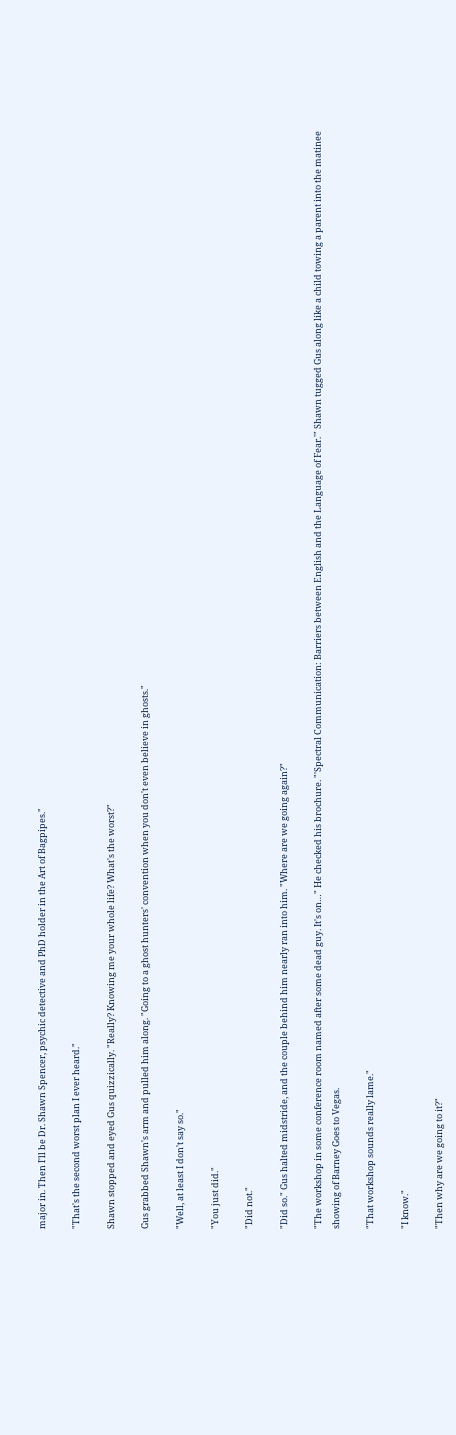major in. Then I'll be Dr. Shawn Spencer, psychic detective and PhD holder in the Art of Bagpipes."

"That's the second worst plan I ever heard."

Shawn stopped and eyed Gus quizzically. "Really? Knowing me your whole life? What's the worst?"

Gus grabbed Shawn's arm and pulled him along. "Going to a ghost hunters' convention when you don't even believe in ghosts."

"Well, at least I don't say so."

"You just did."

"Did not."

"Did so." Gus halted midstride, and the couple behind him nearly ran into him. "Where are we going again?"

"The workshop in some conference room named after some dead guy. It's on…" He checked his brochure. "'Spectral Communication: Barriers between English and the Language of Fear.'" Shawn tugged Gus along like a child towing a parent into the matinee showing of Barney Goes to Vegas.

"That workshop sounds really lame."

"I know."

"Then why are we going to it?"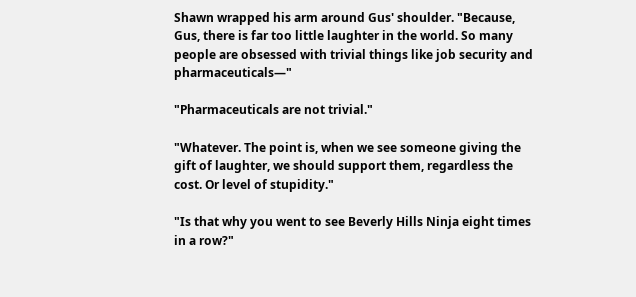Shawn wrapped his arm around Gus' shoulder. "Because, Gus, there is far too little laughter in the world. So many people are obsessed with trivial things like job security and pharmaceuticals—"

"Pharmaceuticals are not trivial."

"Whatever. The point is, when we see someone giving the gift of laughter, we should support them, regardless the cost. Or level of stupidity."

"Is that why you went to see Beverly Hills Ninja eight times in a row?"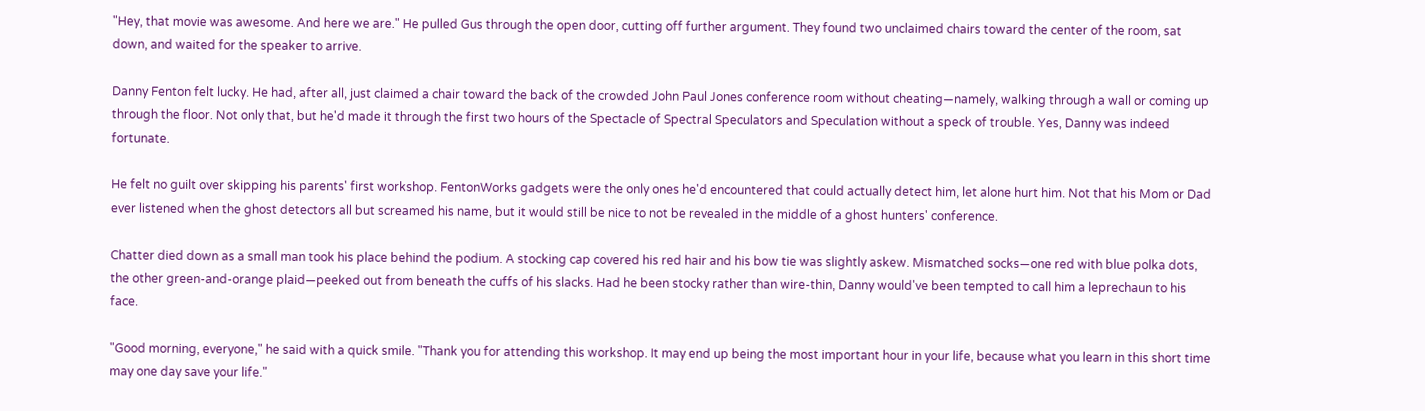"Hey, that movie was awesome. And here we are." He pulled Gus through the open door, cutting off further argument. They found two unclaimed chairs toward the center of the room, sat down, and waited for the speaker to arrive.

Danny Fenton felt lucky. He had, after all, just claimed a chair toward the back of the crowded John Paul Jones conference room without cheating—namely, walking through a wall or coming up through the floor. Not only that, but he'd made it through the first two hours of the Spectacle of Spectral Speculators and Speculation without a speck of trouble. Yes, Danny was indeed fortunate.

He felt no guilt over skipping his parents' first workshop. FentonWorks gadgets were the only ones he'd encountered that could actually detect him, let alone hurt him. Not that his Mom or Dad ever listened when the ghost detectors all but screamed his name, but it would still be nice to not be revealed in the middle of a ghost hunters' conference.

Chatter died down as a small man took his place behind the podium. A stocking cap covered his red hair and his bow tie was slightly askew. Mismatched socks—one red with blue polka dots, the other green-and-orange plaid—peeked out from beneath the cuffs of his slacks. Had he been stocky rather than wire-thin, Danny would've been tempted to call him a leprechaun to his face.

"Good morning, everyone," he said with a quick smile. "Thank you for attending this workshop. It may end up being the most important hour in your life, because what you learn in this short time may one day save your life."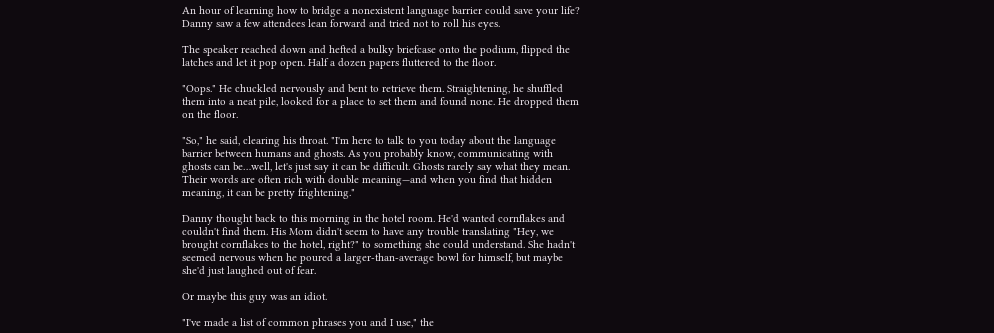An hour of learning how to bridge a nonexistent language barrier could save your life? Danny saw a few attendees lean forward and tried not to roll his eyes.

The speaker reached down and hefted a bulky briefcase onto the podium, flipped the latches and let it pop open. Half a dozen papers fluttered to the floor.

"Oops." He chuckled nervously and bent to retrieve them. Straightening, he shuffled them into a neat pile, looked for a place to set them and found none. He dropped them on the floor.

"So," he said, clearing his throat. "I'm here to talk to you today about the language barrier between humans and ghosts. As you probably know, communicating with ghosts can be…well, let's just say it can be difficult. Ghosts rarely say what they mean. Their words are often rich with double meaning—and when you find that hidden meaning, it can be pretty frightening."

Danny thought back to this morning in the hotel room. He'd wanted cornflakes and couldn't find them. His Mom didn't seem to have any trouble translating "Hey, we brought cornflakes to the hotel, right?" to something she could understand. She hadn't seemed nervous when he poured a larger-than-average bowl for himself, but maybe she'd just laughed out of fear.

Or maybe this guy was an idiot.

"I've made a list of common phrases you and I use," the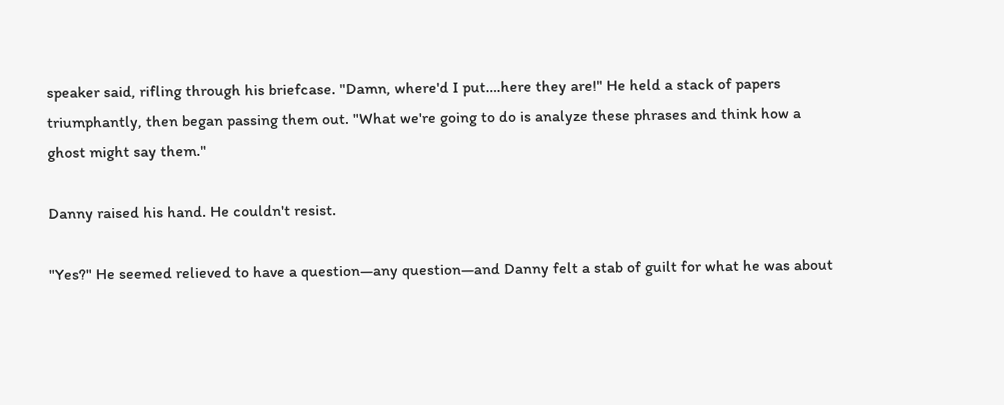speaker said, rifling through his briefcase. "Damn, where'd I put….here they are!" He held a stack of papers triumphantly, then began passing them out. "What we're going to do is analyze these phrases and think how a ghost might say them."

Danny raised his hand. He couldn't resist.

"Yes?" He seemed relieved to have a question—any question—and Danny felt a stab of guilt for what he was about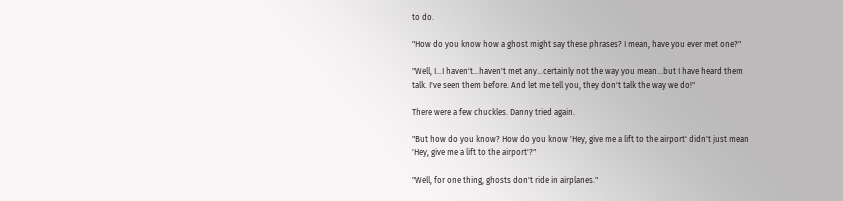to do.

"How do you know how a ghost might say these phrases? I mean, have you ever met one?"

"Well, I…I haven't…haven't met any…certainly not the way you mean…but I have heard them talk. I've seen them before. And let me tell you, they don't talk the way we do!"

There were a few chuckles. Danny tried again.

"But how do you know? How do you know 'Hey, give me a lift to the airport' didn't just mean 'Hey, give me a lift to the airport'?"

"Well, for one thing, ghosts don't ride in airplanes."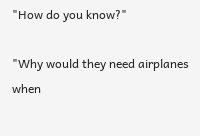"How do you know?"

"Why would they need airplanes when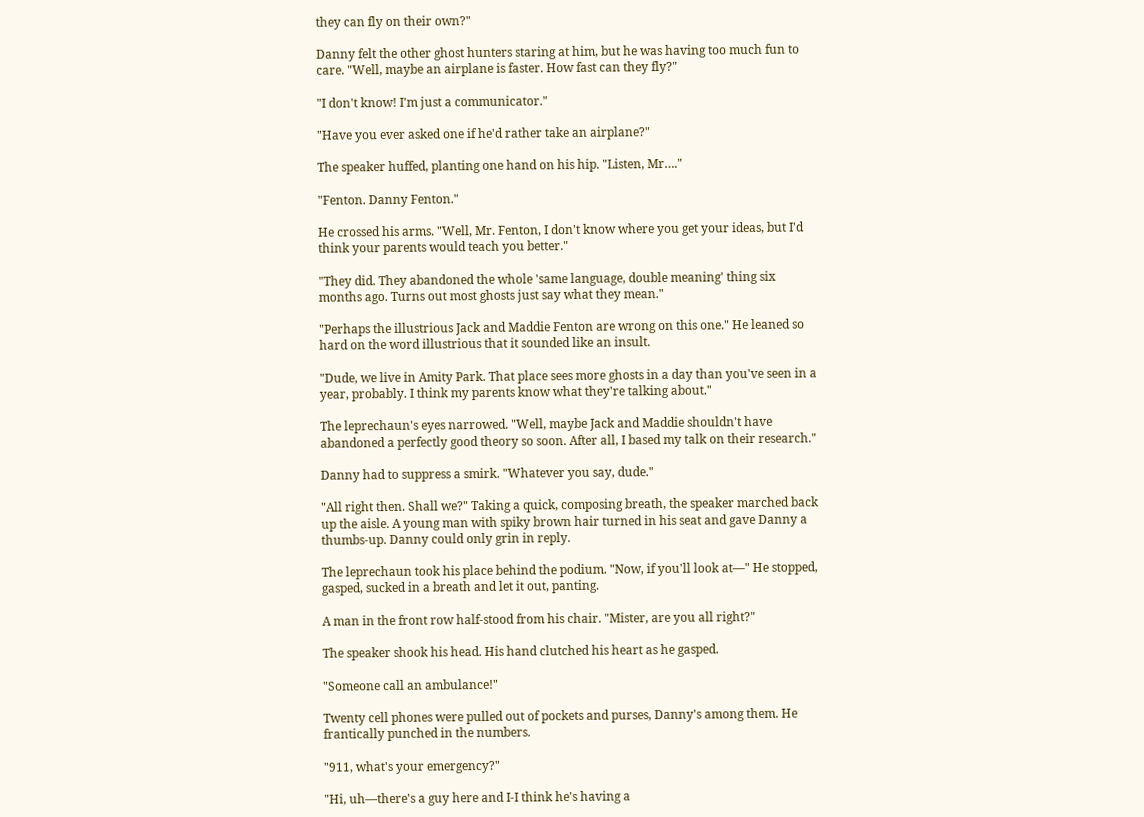they can fly on their own?"

Danny felt the other ghost hunters staring at him, but he was having too much fun to care. "Well, maybe an airplane is faster. How fast can they fly?"

"I don't know! I'm just a communicator."

"Have you ever asked one if he'd rather take an airplane?"

The speaker huffed, planting one hand on his hip. "Listen, Mr…."

"Fenton. Danny Fenton."

He crossed his arms. "Well, Mr. Fenton, I don't know where you get your ideas, but I'd think your parents would teach you better."

"They did. They abandoned the whole 'same language, double meaning' thing six months ago. Turns out most ghosts just say what they mean."

"Perhaps the illustrious Jack and Maddie Fenton are wrong on this one." He leaned so hard on the word illustrious that it sounded like an insult.

"Dude, we live in Amity Park. That place sees more ghosts in a day than you've seen in a year, probably. I think my parents know what they're talking about."

The leprechaun's eyes narrowed. "Well, maybe Jack and Maddie shouldn't have abandoned a perfectly good theory so soon. After all, I based my talk on their research."

Danny had to suppress a smirk. "Whatever you say, dude."

"All right then. Shall we?" Taking a quick, composing breath, the speaker marched back up the aisle. A young man with spiky brown hair turned in his seat and gave Danny a thumbs-up. Danny could only grin in reply.

The leprechaun took his place behind the podium. "Now, if you'll look at—" He stopped, gasped, sucked in a breath and let it out, panting.

A man in the front row half-stood from his chair. "Mister, are you all right?"

The speaker shook his head. His hand clutched his heart as he gasped.

"Someone call an ambulance!"

Twenty cell phones were pulled out of pockets and purses, Danny's among them. He frantically punched in the numbers.

"911, what's your emergency?"

"Hi, uh—there's a guy here and I-I think he's having a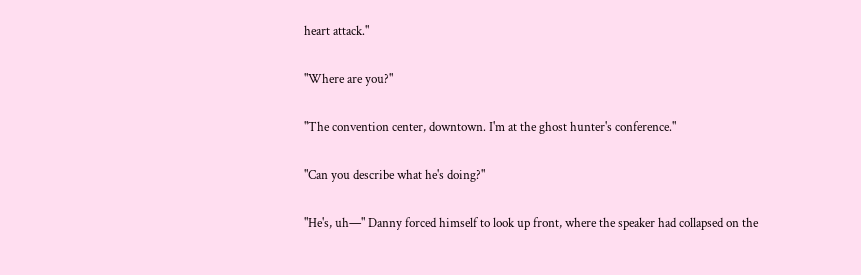heart attack."

"Where are you?"

"The convention center, downtown. I'm at the ghost hunter's conference."

"Can you describe what he's doing?"

"He's, uh—" Danny forced himself to look up front, where the speaker had collapsed on the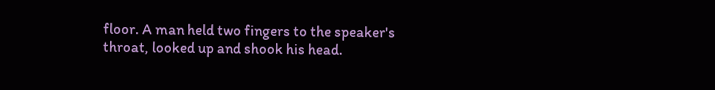floor. A man held two fingers to the speaker's throat, looked up and shook his head.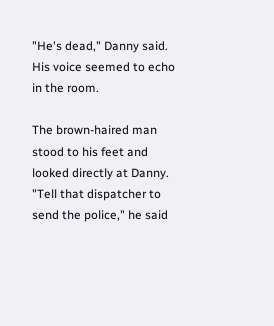"He's dead," Danny said. His voice seemed to echo in the room.

The brown-haired man stood to his feet and looked directly at Danny. "Tell that dispatcher to send the police," he said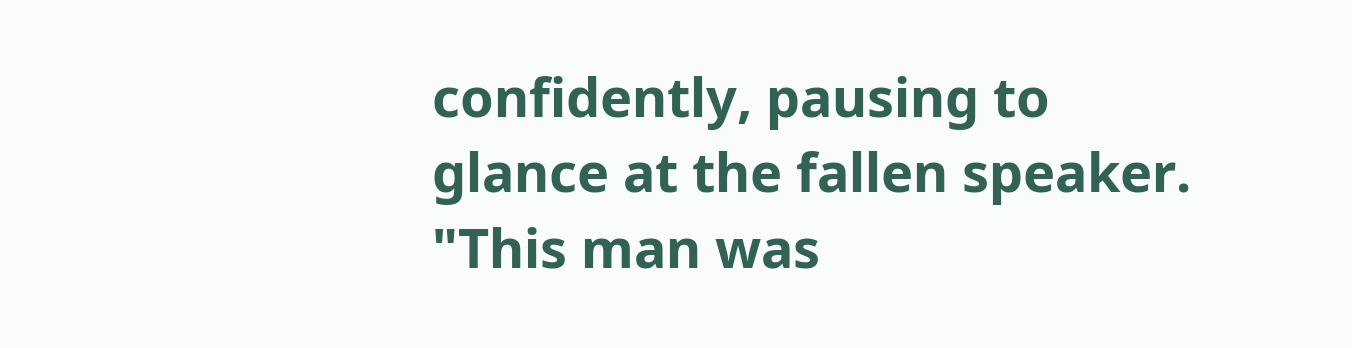confidently, pausing to glance at the fallen speaker. "This man was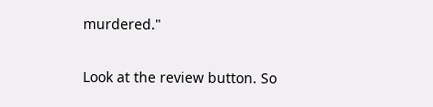murdered."

Look at the review button. So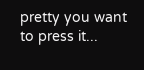pretty you want to press it...